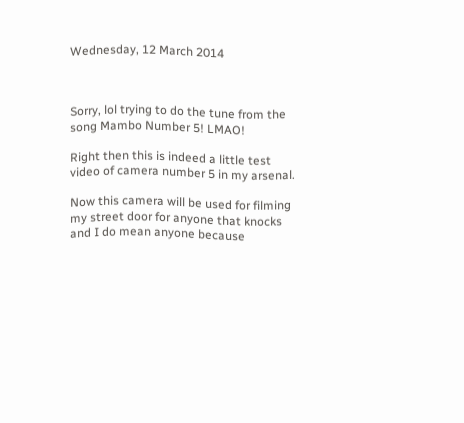Wednesday, 12 March 2014



Sorry, lol trying to do the tune from the song Mambo Number 5! LMAO!

Right then this is indeed a little test video of camera number 5 in my arsenal.

Now this camera will be used for filming my street door for anyone that knocks and I do mean anyone because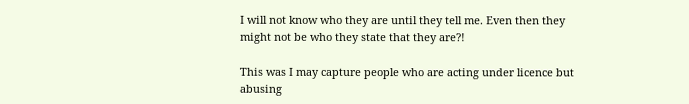I will not know who they are until they tell me. Even then they might not be who they state that they are?!

This was I may capture people who are acting under licence but abusing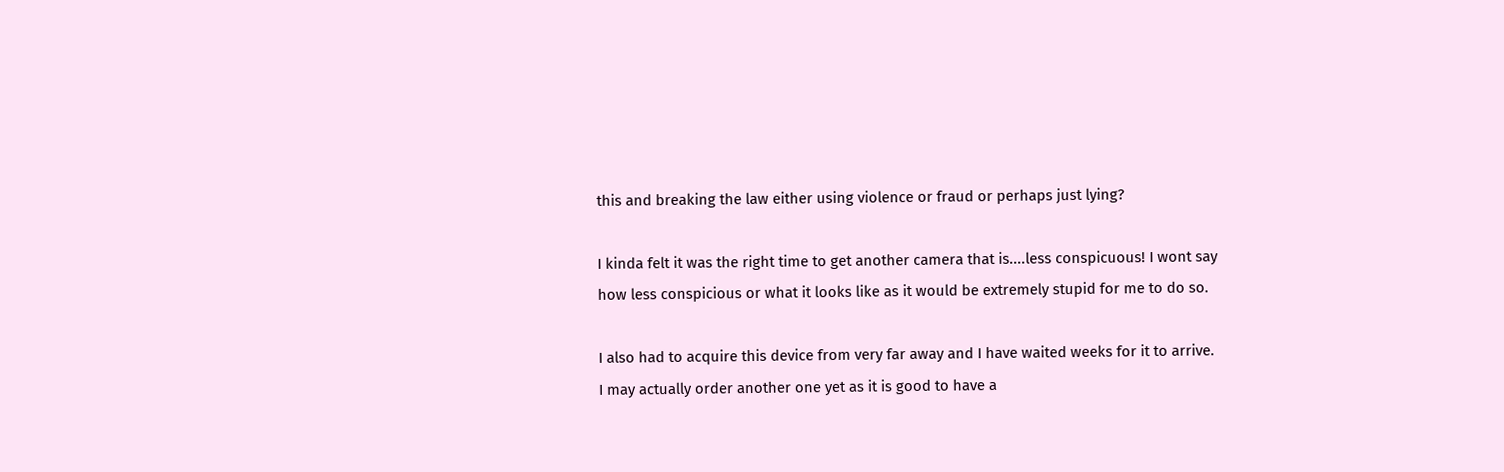this and breaking the law either using violence or fraud or perhaps just lying?

I kinda felt it was the right time to get another camera that is....less conspicuous! I wont say how less conspicious or what it looks like as it would be extremely stupid for me to do so.

I also had to acquire this device from very far away and I have waited weeks for it to arrive. I may actually order another one yet as it is good to have a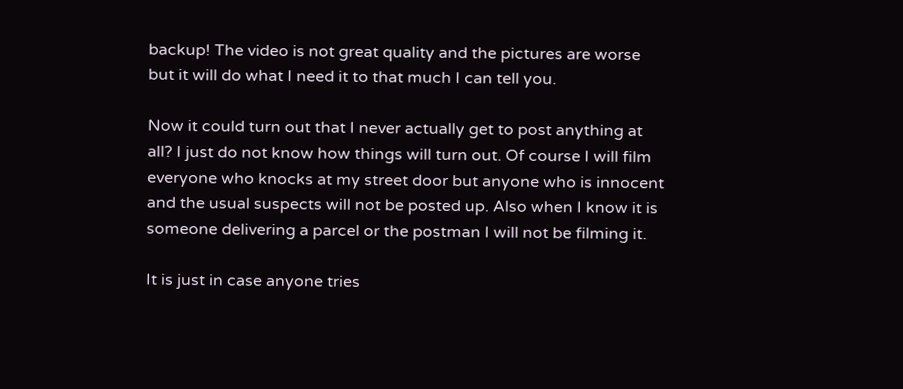backup! The video is not great quality and the pictures are worse but it will do what I need it to that much I can tell you.

Now it could turn out that I never actually get to post anything at all? I just do not know how things will turn out. Of course I will film everyone who knocks at my street door but anyone who is innocent and the usual suspects will not be posted up. Also when I know it is someone delivering a parcel or the postman I will not be filming it.

It is just in case anyone tries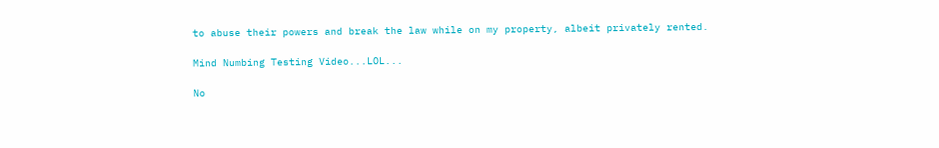to abuse their powers and break the law while on my property, albeit privately rented.

Mind Numbing Testing Video...LOL...

No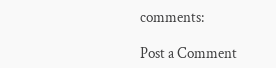comments:

Post a Comment